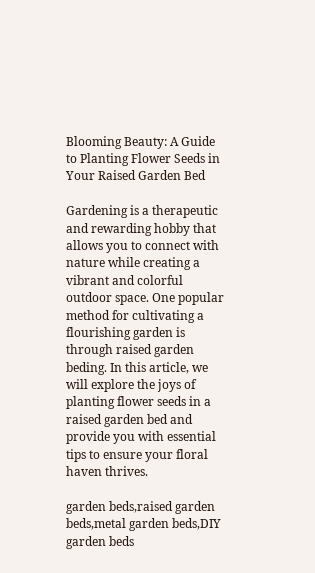Blooming Beauty: A Guide to Planting Flower Seeds in Your Raised Garden Bed

Gardening is a therapeutic and rewarding hobby that allows you to connect with nature while creating a vibrant and colorful outdoor space. One popular method for cultivating a flourishing garden is through raised garden beding. In this article, we will explore the joys of planting flower seeds in a raised garden bed and provide you with essential tips to ensure your floral haven thrives.

garden beds,raised garden beds,metal garden beds,DIY garden beds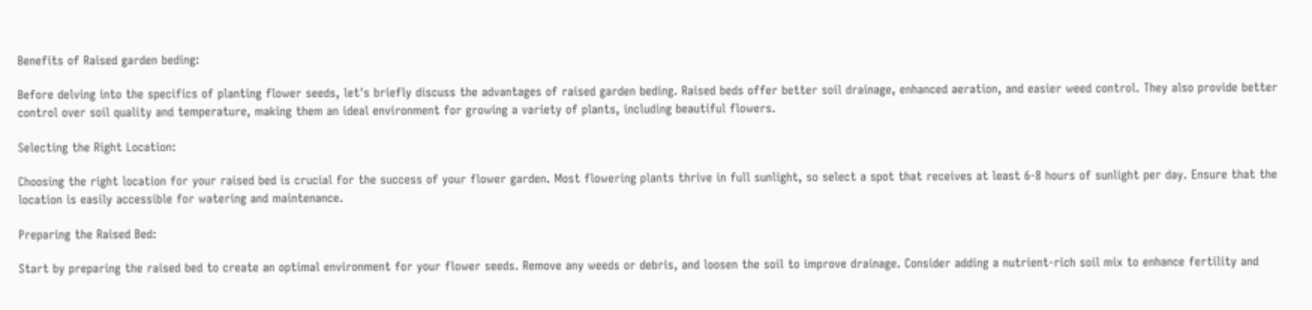Benefits of Raised garden beding:

Before delving into the specifics of planting flower seeds, let's briefly discuss the advantages of raised garden beding. Raised beds offer better soil drainage, enhanced aeration, and easier weed control. They also provide better control over soil quality and temperature, making them an ideal environment for growing a variety of plants, including beautiful flowers.

Selecting the Right Location:

Choosing the right location for your raised bed is crucial for the success of your flower garden. Most flowering plants thrive in full sunlight, so select a spot that receives at least 6-8 hours of sunlight per day. Ensure that the location is easily accessible for watering and maintenance.

Preparing the Raised Bed:

Start by preparing the raised bed to create an optimal environment for your flower seeds. Remove any weeds or debris, and loosen the soil to improve drainage. Consider adding a nutrient-rich soil mix to enhance fertility and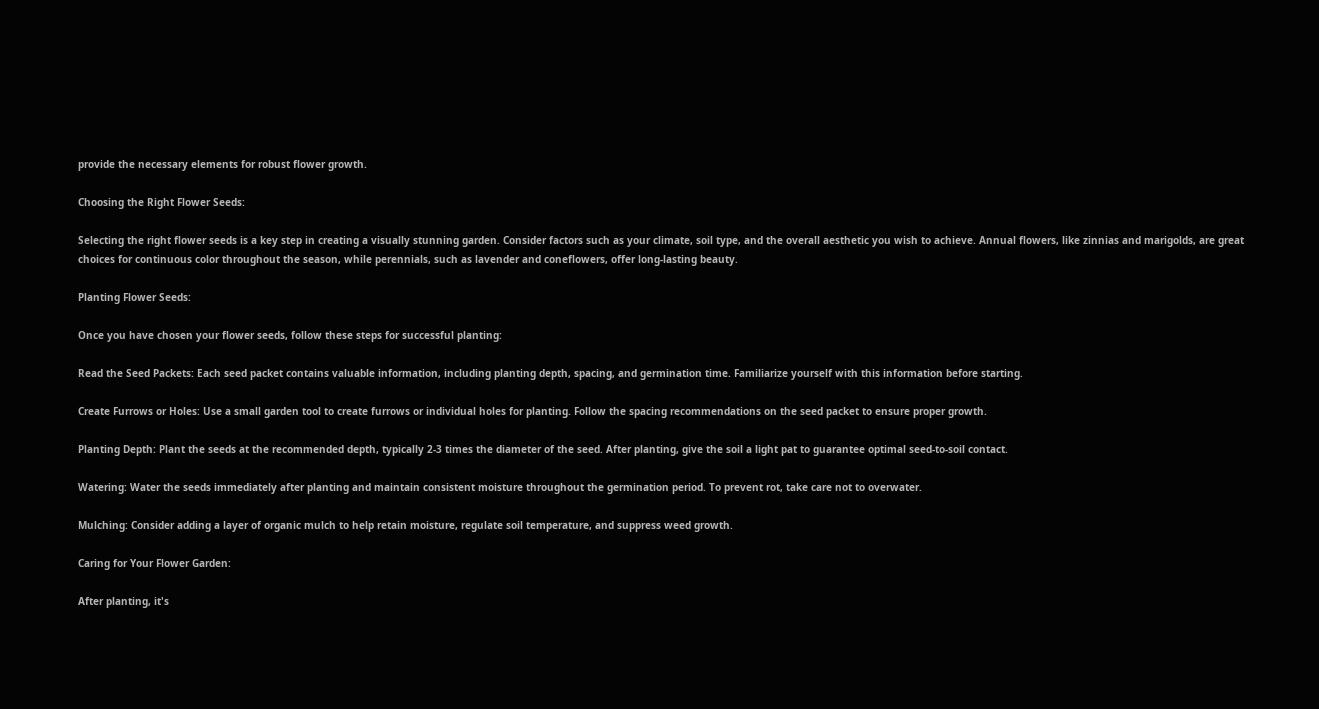provide the necessary elements for robust flower growth.

Choosing the Right Flower Seeds:

Selecting the right flower seeds is a key step in creating a visually stunning garden. Consider factors such as your climate, soil type, and the overall aesthetic you wish to achieve. Annual flowers, like zinnias and marigolds, are great choices for continuous color throughout the season, while perennials, such as lavender and coneflowers, offer long-lasting beauty.

Planting Flower Seeds:

Once you have chosen your flower seeds, follow these steps for successful planting:

Read the Seed Packets: Each seed packet contains valuable information, including planting depth, spacing, and germination time. Familiarize yourself with this information before starting.

Create Furrows or Holes: Use a small garden tool to create furrows or individual holes for planting. Follow the spacing recommendations on the seed packet to ensure proper growth.

Planting Depth: Plant the seeds at the recommended depth, typically 2-3 times the diameter of the seed. After planting, give the soil a light pat to guarantee optimal seed-to-soil contact.

Watering: Water the seeds immediately after planting and maintain consistent moisture throughout the germination period. To prevent rot, take care not to overwater.

Mulching: Consider adding a layer of organic mulch to help retain moisture, regulate soil temperature, and suppress weed growth.

Caring for Your Flower Garden:

After planting, it's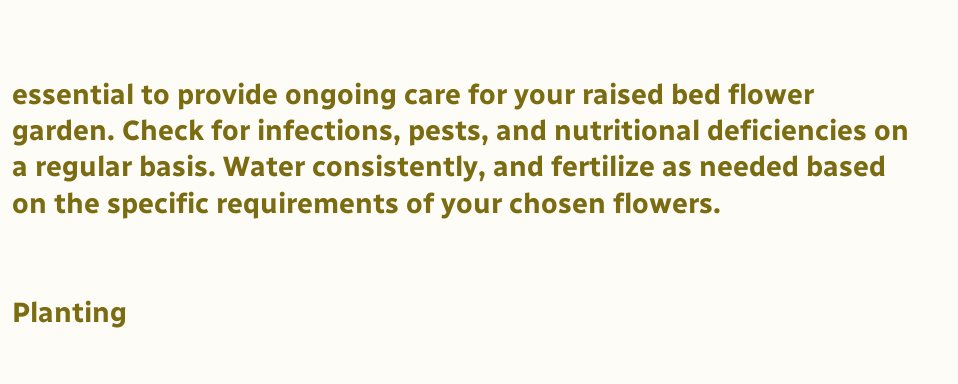essential to provide ongoing care for your raised bed flower garden. Check for infections, pests, and nutritional deficiencies on a regular basis. Water consistently, and fertilize as needed based on the specific requirements of your chosen flowers.


Planting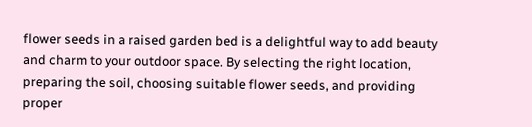flower seeds in a raised garden bed is a delightful way to add beauty and charm to your outdoor space. By selecting the right location, preparing the soil, choosing suitable flower seeds, and providing proper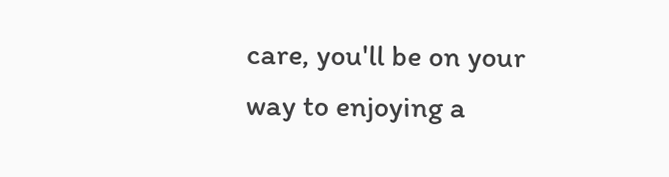care, you'll be on your way to enjoying a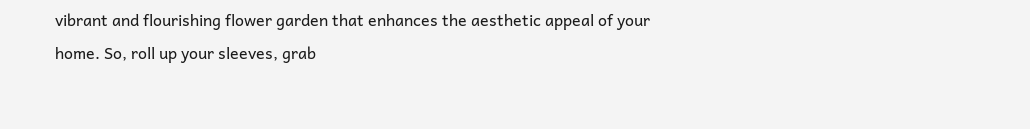vibrant and flourishing flower garden that enhances the aesthetic appeal of your home. So, roll up your sleeves, grab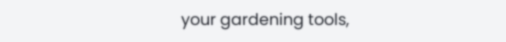your gardening tools,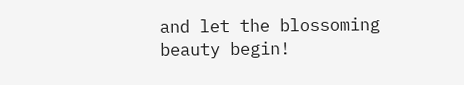and let the blossoming beauty begin!